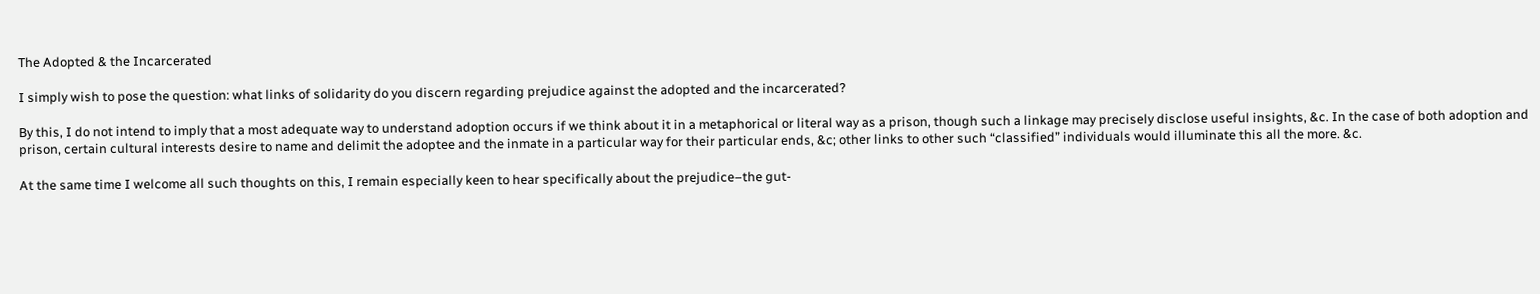The Adopted & the Incarcerated

I simply wish to pose the question: what links of solidarity do you discern regarding prejudice against the adopted and the incarcerated?

By this, I do not intend to imply that a most adequate way to understand adoption occurs if we think about it in a metaphorical or literal way as a prison, though such a linkage may precisely disclose useful insights, &c. In the case of both adoption and prison, certain cultural interests desire to name and delimit the adoptee and the inmate in a particular way for their particular ends, &c; other links to other such “classified” individuals would illuminate this all the more. &c.

At the same time I welcome all such thoughts on this, I remain especially keen to hear specifically about the prejudice–the gut-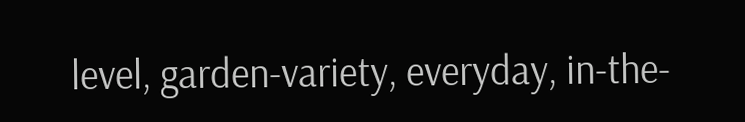level, garden-variety, everyday, in-the-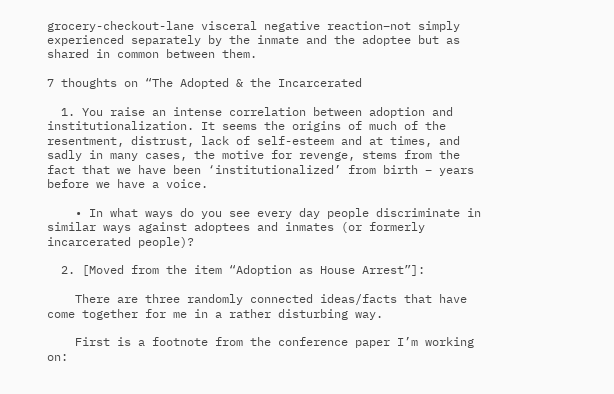grocery-checkout-lane visceral negative reaction–not simply experienced separately by the inmate and the adoptee but as shared in common between them.

7 thoughts on “The Adopted & the Incarcerated

  1. You raise an intense correlation between adoption and institutionalization. It seems the origins of much of the resentment, distrust, lack of self-esteem and at times, and sadly in many cases, the motive for revenge, stems from the fact that we have been ‘institutionalized’ from birth – years before we have a voice.

    • In what ways do you see every day people discriminate in similar ways against adoptees and inmates (or formerly incarcerated people)?

  2. [Moved from the item “Adoption as House Arrest”]:

    There are three randomly connected ideas/facts that have come together for me in a rather disturbing way.

    First is a footnote from the conference paper I’m working on: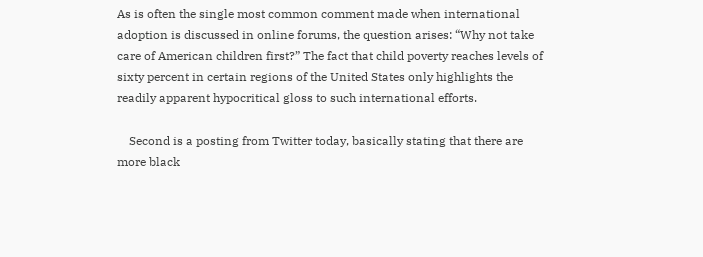As is often the single most common comment made when international adoption is discussed in online forums, the question arises: “Why not take care of American children first?” The fact that child poverty reaches levels of sixty percent in certain regions of the United States only highlights the readily apparent hypocritical gloss to such international efforts.

    Second is a posting from Twitter today, basically stating that there are more black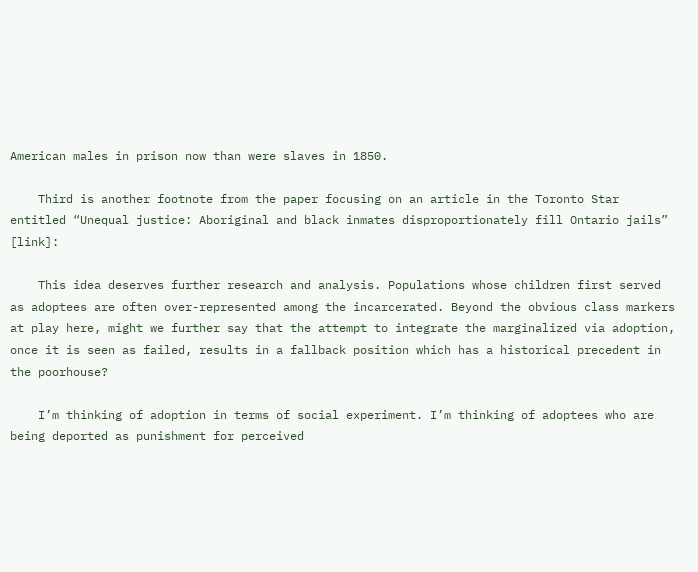American males in prison now than were slaves in 1850.

    Third is another footnote from the paper focusing on an article in the Toronto Star entitled “Unequal justice: Aboriginal and black inmates disproportionately fill Ontario jails” [link]:

    This idea deserves further research and analysis. Populations whose children first served as adoptees are often over-represented among the incarcerated. Beyond the obvious class markers at play here, might we further say that the attempt to integrate the marginalized via adoption, once it is seen as failed, results in a fallback position which has a historical precedent in the poorhouse?

    I’m thinking of adoption in terms of social experiment. I’m thinking of adoptees who are being deported as punishment for perceived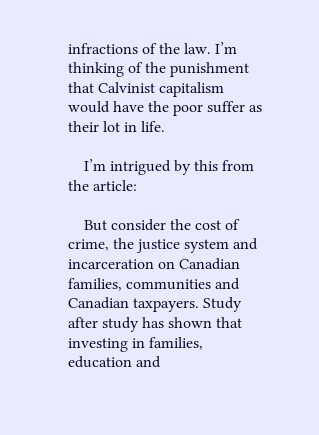infractions of the law. I’m thinking of the punishment that Calvinist capitalism would have the poor suffer as their lot in life.

    I’m intrigued by this from the article:

    But consider the cost of crime, the justice system and incarceration on Canadian families, communities and Canadian taxpayers. Study after study has shown that investing in families, education and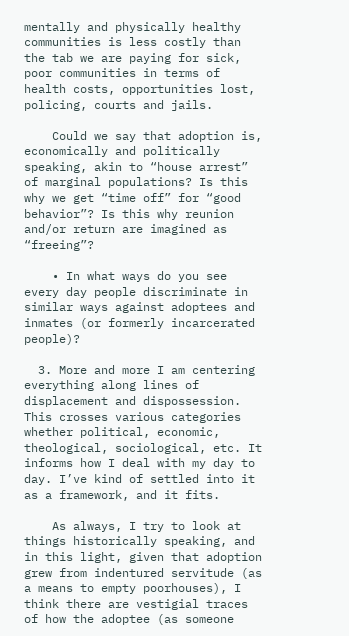mentally and physically healthy communities is less costly than the tab we are paying for sick, poor communities in terms of health costs, opportunities lost, policing, courts and jails.

    Could we say that adoption is, economically and politically speaking, akin to “house arrest” of marginal populations? Is this why we get “time off” for “good behavior”? Is this why reunion and/or return are imagined as “freeing”?

    • In what ways do you see every day people discriminate in similar ways against adoptees and inmates (or formerly incarcerated people)?

  3. More and more I am centering everything along lines of displacement and dispossession. This crosses various categories whether political, economic, theological, sociological, etc. It informs how I deal with my day to day. I’ve kind of settled into it as a framework, and it fits.

    As always, I try to look at things historically speaking, and in this light, given that adoption grew from indentured servitude (as a means to empty poorhouses), I think there are vestigial traces of how the adoptee (as someone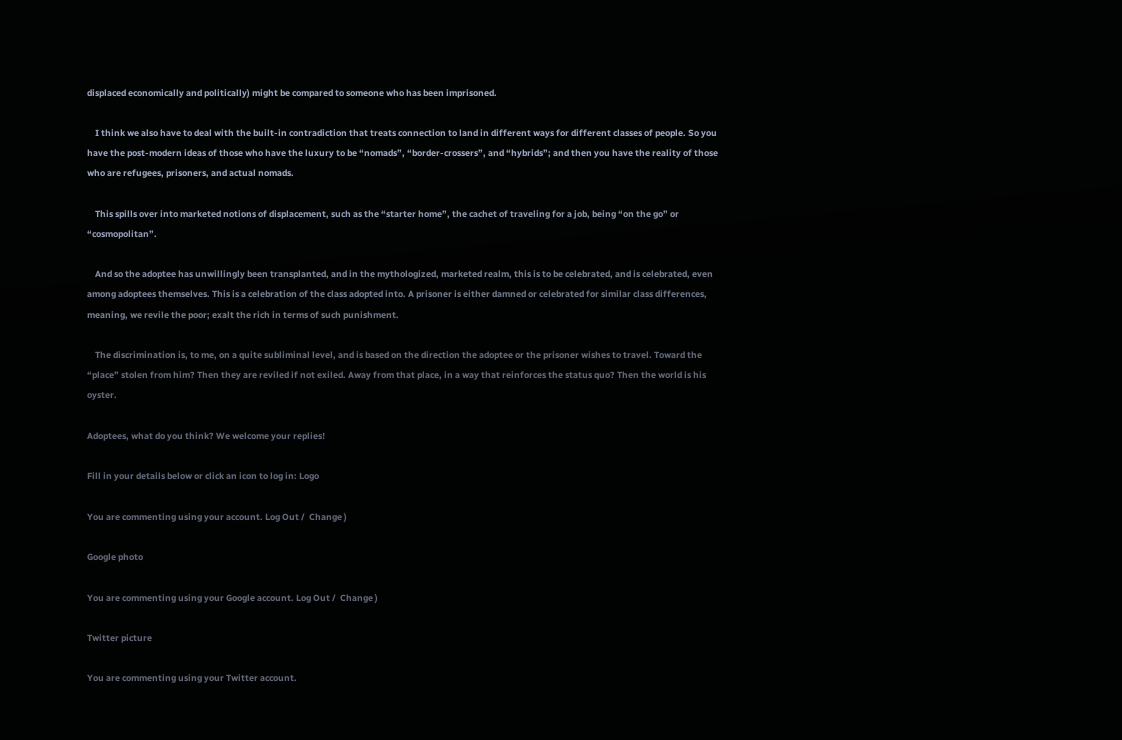displaced economically and politically) might be compared to someone who has been imprisoned.

    I think we also have to deal with the built-in contradiction that treats connection to land in different ways for different classes of people. So you have the post-modern ideas of those who have the luxury to be “nomads”, “border-crossers”, and “hybrids”; and then you have the reality of those who are refugees, prisoners, and actual nomads.

    This spills over into marketed notions of displacement, such as the “starter home”, the cachet of traveling for a job, being “on the go” or “cosmopolitan”.

    And so the adoptee has unwillingly been transplanted, and in the mythologized, marketed realm, this is to be celebrated, and is celebrated, even among adoptees themselves. This is a celebration of the class adopted into. A prisoner is either damned or celebrated for similar class differences, meaning, we revile the poor; exalt the rich in terms of such punishment.

    The discrimination is, to me, on a quite subliminal level, and is based on the direction the adoptee or the prisoner wishes to travel. Toward the “place” stolen from him? Then they are reviled if not exiled. Away from that place, in a way that reinforces the status quo? Then the world is his oyster.

Adoptees, what do you think? We welcome your replies!

Fill in your details below or click an icon to log in: Logo

You are commenting using your account. Log Out /  Change )

Google photo

You are commenting using your Google account. Log Out /  Change )

Twitter picture

You are commenting using your Twitter account.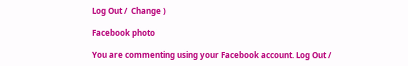Log Out /  Change )

Facebook photo

You are commenting using your Facebook account. Log Out /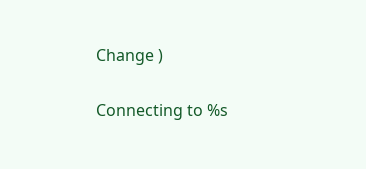Change )

Connecting to %s